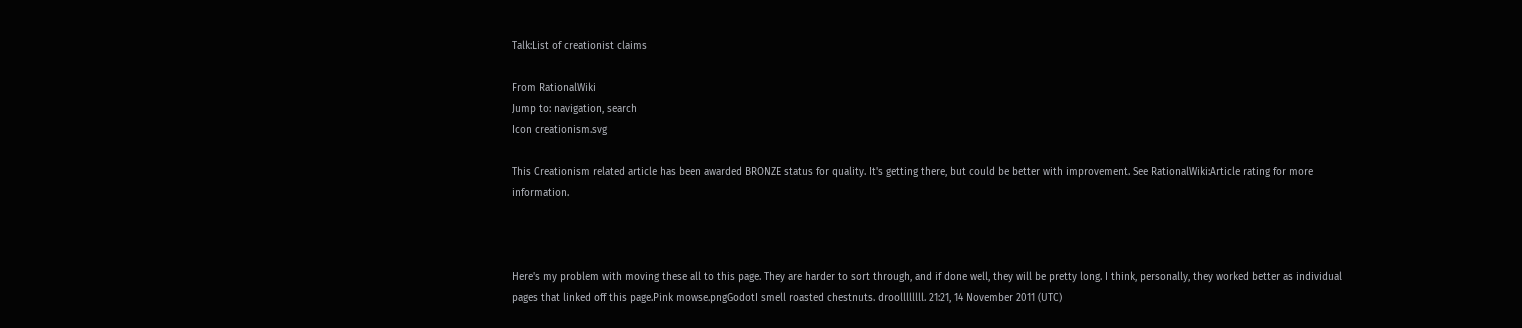Talk:List of creationist claims

From RationalWiki
Jump to: navigation, search
Icon creationism.svg

This Creationism related article has been awarded BRONZE status for quality. It's getting there, but could be better with improvement. See RationalWiki:Article rating for more information.



Here's my problem with moving these all to this page. They are harder to sort through, and if done well, they will be pretty long. I think, personally, they worked better as individual pages that linked off this page.Pink mowse.pngGodotI smell roasted chestnuts. droollllllll. 21:21, 14 November 2011 (UTC)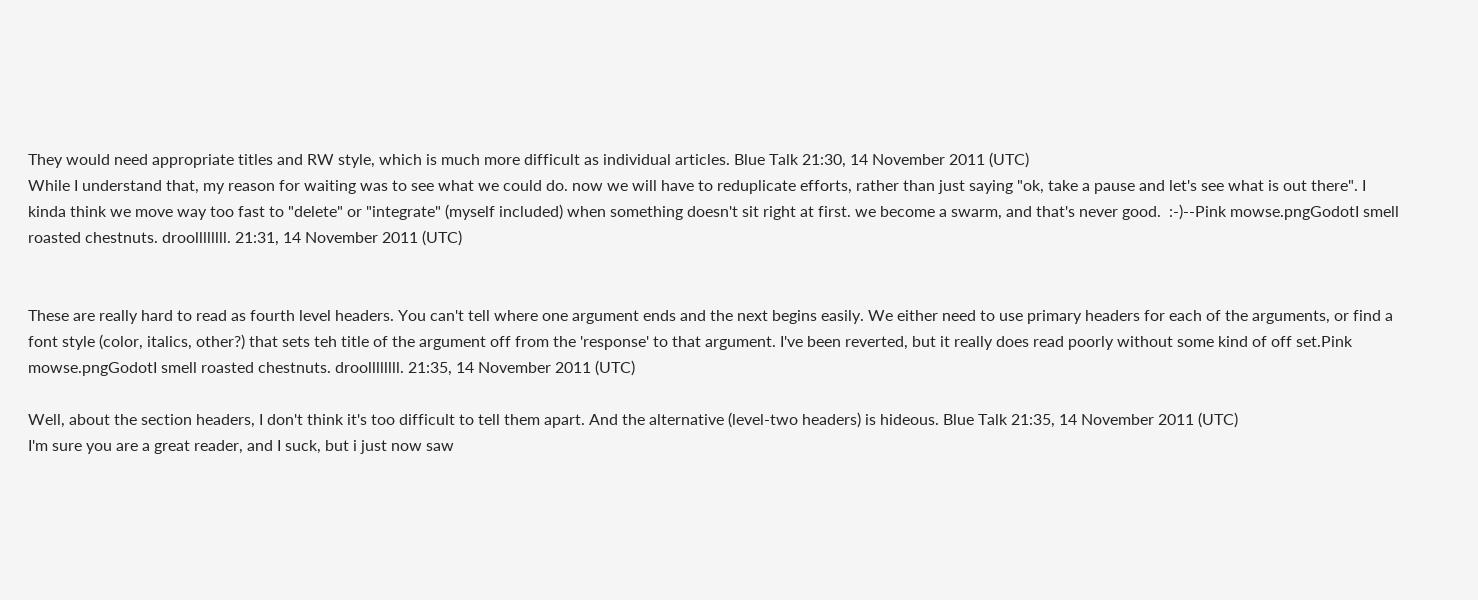They would need appropriate titles and RW style, which is much more difficult as individual articles. Blue Talk 21:30, 14 November 2011 (UTC)
While I understand that, my reason for waiting was to see what we could do. now we will have to reduplicate efforts, rather than just saying "ok, take a pause and let's see what is out there". I kinda think we move way too fast to "delete" or "integrate" (myself included) when something doesn't sit right at first. we become a swarm, and that's never good.  :-)--Pink mowse.pngGodotI smell roasted chestnuts. droollllllll. 21:31, 14 November 2011 (UTC)


These are really hard to read as fourth level headers. You can't tell where one argument ends and the next begins easily. We either need to use primary headers for each of the arguments, or find a font style (color, italics, other?) that sets teh title of the argument off from the 'response' to that argument. I've been reverted, but it really does read poorly without some kind of off set.Pink mowse.pngGodotI smell roasted chestnuts. droollllllll. 21:35, 14 November 2011 (UTC)

Well, about the section headers, I don't think it's too difficult to tell them apart. And the alternative (level-two headers) is hideous. Blue Talk 21:35, 14 November 2011 (UTC)
I'm sure you are a great reader, and I suck, but i just now saw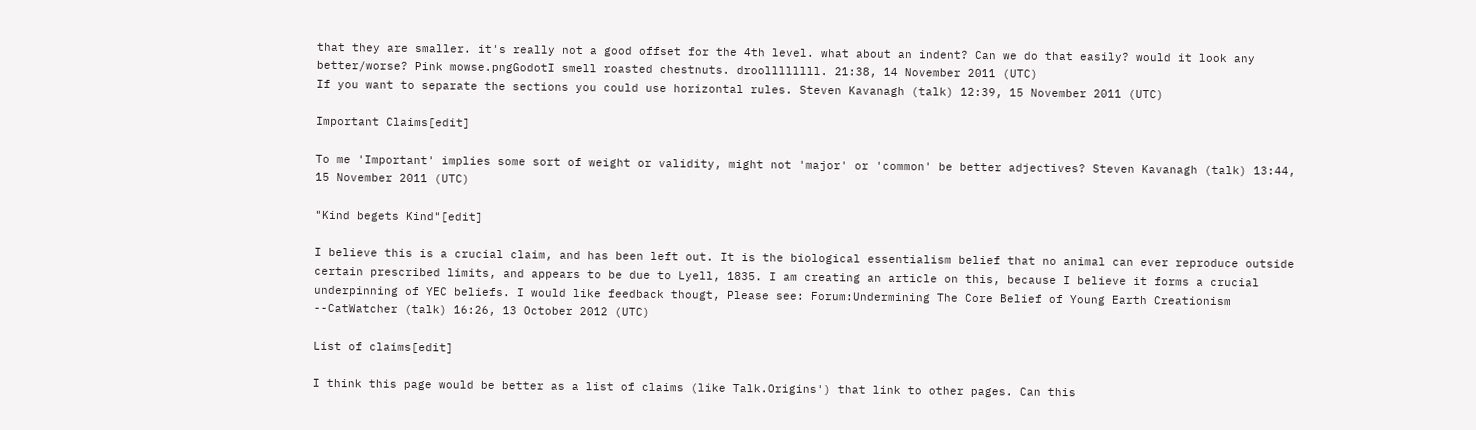that they are smaller. it's really not a good offset for the 4th level. what about an indent? Can we do that easily? would it look any better/worse? Pink mowse.pngGodotI smell roasted chestnuts. droollllllll. 21:38, 14 November 2011 (UTC)
If you want to separate the sections you could use horizontal rules. Steven Kavanagh (talk) 12:39, 15 November 2011 (UTC)

Important Claims[edit]

To me 'Important' implies some sort of weight or validity, might not 'major' or 'common' be better adjectives? Steven Kavanagh (talk) 13:44, 15 November 2011 (UTC)

"Kind begets Kind"[edit]

I believe this is a crucial claim, and has been left out. It is the biological essentialism belief that no animal can ever reproduce outside certain prescribed limits, and appears to be due to Lyell, 1835. I am creating an article on this, because I believe it forms a crucial underpinning of YEC beliefs. I would like feedback thougt, Please see: Forum:Undermining The Core Belief of Young Earth Creationism --CatWatcher (talk) 16:26, 13 October 2012 (UTC)

List of claims[edit]

I think this page would be better as a list of claims (like Talk.Origins') that link to other pages. Can this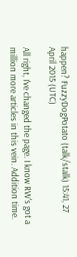happen? FuzzyDogPotato (talk/stalk) 15:41, 27 April 2015 (UTC)

All right, I've changed the page. I know RW's got a million more articles in this vein. Addition time.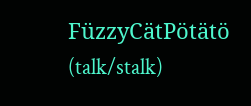FüzzyCätPötätö (talk/stalk)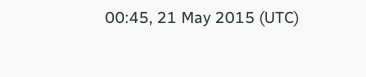00:45, 21 May 2015 (UTC)